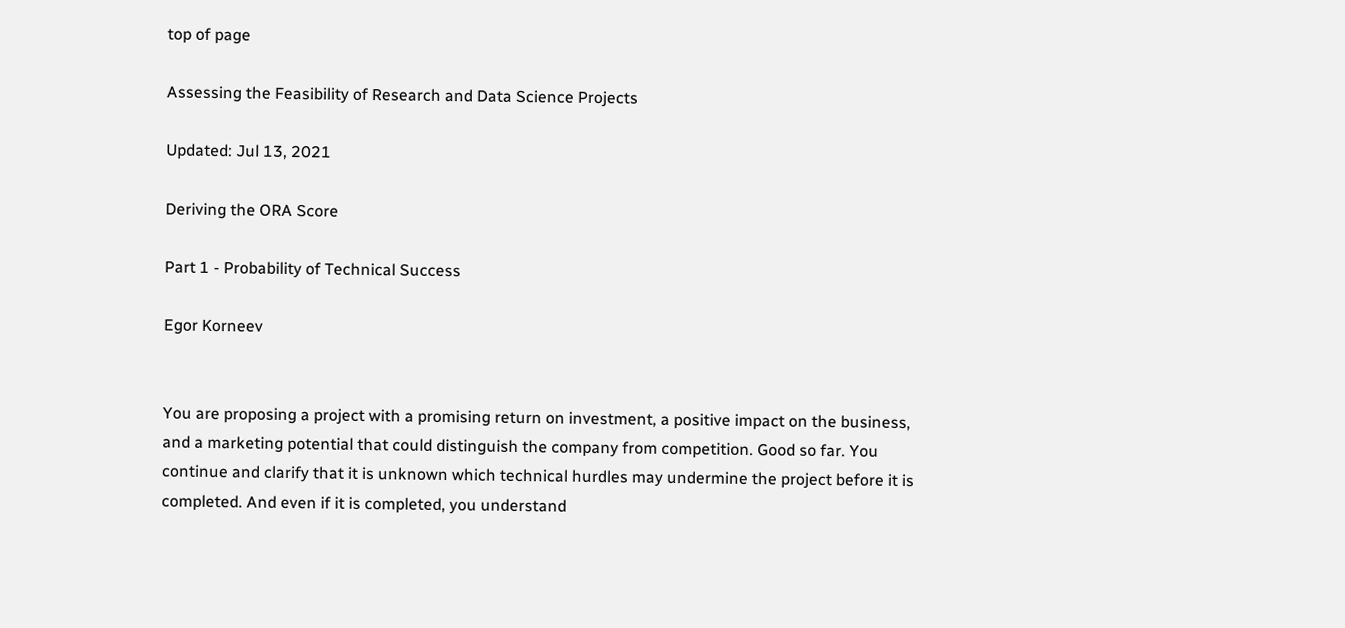top of page

Assessing the Feasibility of Research and Data Science Projects

Updated: Jul 13, 2021

Deriving the ORA Score

Part 1 - Probability of Technical Success

Egor Korneev


You are proposing a project with a promising return on investment, a positive impact on the business, and a marketing potential that could distinguish the company from competition. Good so far. You continue and clarify that it is unknown which technical hurdles may undermine the project before it is completed. And even if it is completed, you understand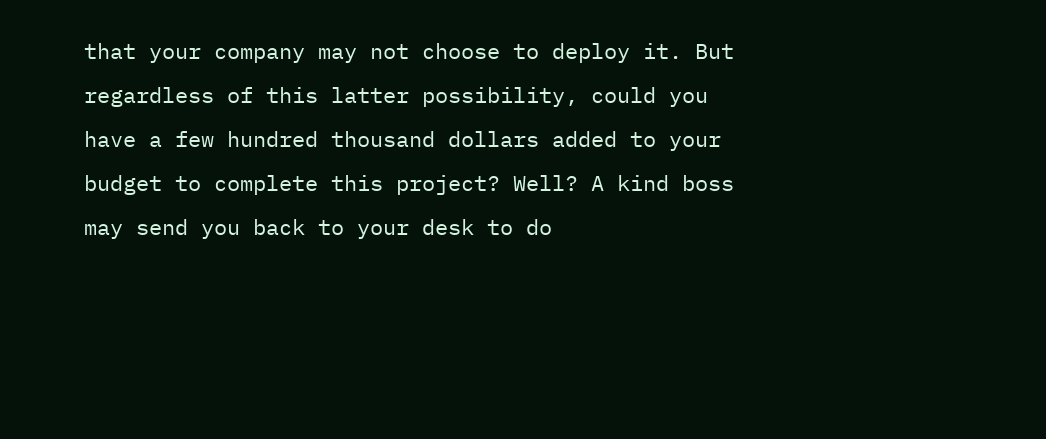that your company may not choose to deploy it. But regardless of this latter possibility, could you have a few hundred thousand dollars added to your budget to complete this project? Well? A kind boss may send you back to your desk to do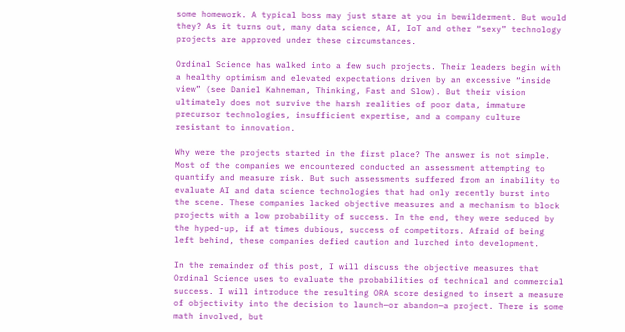some homework. A typical boss may just stare at you in bewilderment. But would they? As it turns out, many data science, AI, IoT and other “sexy” technology projects are approved under these circumstances.

Ordinal Science has walked into a few such projects. Their leaders begin with a healthy optimism and elevated expectations driven by an excessive “inside view” (see Daniel Kahneman, Thinking, Fast and Slow). But their vision ultimately does not survive the harsh realities of poor data, immature precursor technologies, insufficient expertise, and a company culture resistant to innovation.

Why were the projects started in the first place? The answer is not simple. Most of the companies we encountered conducted an assessment attempting to quantify and measure risk. But such assessments suffered from an inability to evaluate AI and data science technologies that had only recently burst into the scene. These companies lacked objective measures and a mechanism to block projects with a low probability of success. In the end, they were seduced by the hyped-up, if at times dubious, success of competitors. Afraid of being left behind, these companies defied caution and lurched into development.

In the remainder of this post, I will discuss the objective measures that Ordinal Science uses to evaluate the probabilities of technical and commercial success. I will introduce the resulting ORA score designed to insert a measure of objectivity into the decision to launch—or abandon—a project. There is some math involved, but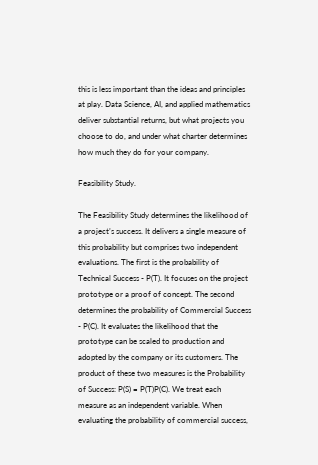this is less important than the ideas and principles at play. Data Science, AI, and applied mathematics deliver substantial returns, but what projects you choose to do, and under what charter determines how much they do for your company.

Feasibility Study.

The Feasibility Study determines the likelihood of a project’s success. It delivers a single measure of this probability but comprises two independent evaluations. The first is the probability of Technical Success - P(T). It focuses on the project prototype or a proof of concept. The second determines the probability of Commercial Success - P(C). It evaluates the likelihood that the prototype can be scaled to production and adopted by the company or its customers. The product of these two measures is the Probability of Success: P(S) = P(T)P(C). We treat each measure as an independent variable. When evaluating the probability of commercial success,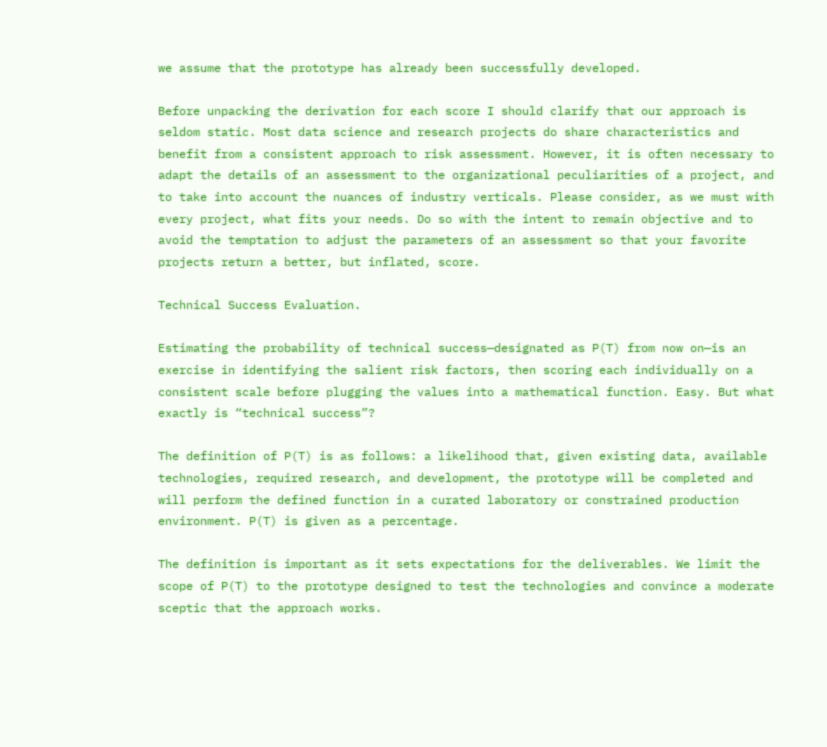we assume that the prototype has already been successfully developed.

Before unpacking the derivation for each score I should clarify that our approach is seldom static. Most data science and research projects do share characteristics and benefit from a consistent approach to risk assessment. However, it is often necessary to adapt the details of an assessment to the organizational peculiarities of a project, and to take into account the nuances of industry verticals. Please consider, as we must with every project, what fits your needs. Do so with the intent to remain objective and to avoid the temptation to adjust the parameters of an assessment so that your favorite projects return a better, but inflated, score.

Technical Success Evaluation.

Estimating the probability of technical success—designated as P(T) from now on—is an exercise in identifying the salient risk factors, then scoring each individually on a consistent scale before plugging the values into a mathematical function. Easy. But what exactly is “technical success”?

The definition of P(T) is as follows: a likelihood that, given existing data, available technologies, required research, and development, the prototype will be completed and will perform the defined function in a curated laboratory or constrained production environment. P(T) is given as a percentage.

The definition is important as it sets expectations for the deliverables. We limit the scope of P(T) to the prototype designed to test the technologies and convince a moderate sceptic that the approach works.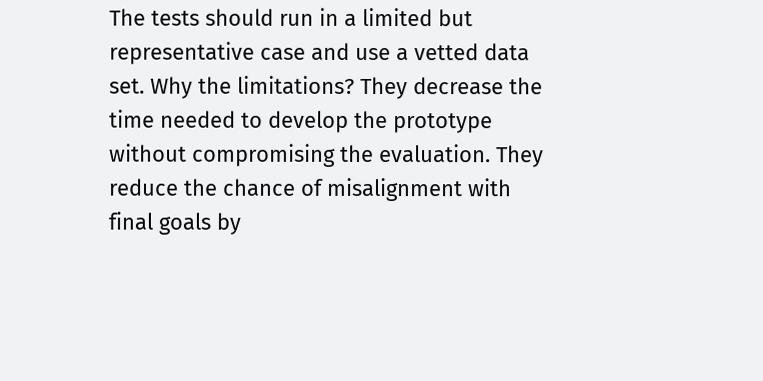The tests should run in a limited but representative case and use a vetted data set. Why the limitations? They decrease the time needed to develop the prototype without compromising the evaluation. They reduce the chance of misalignment with final goals by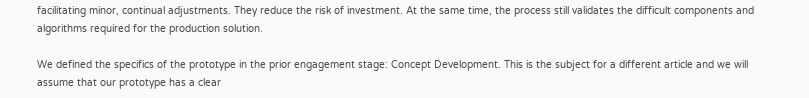facilitating minor, continual adjustments. They reduce the risk of investment. At the same time, the process still validates the difficult components and algorithms required for the production solution.

We defined the specifics of the prototype in the prior engagement stage: Concept Development. This is the subject for a different article and we will assume that our prototype has a clear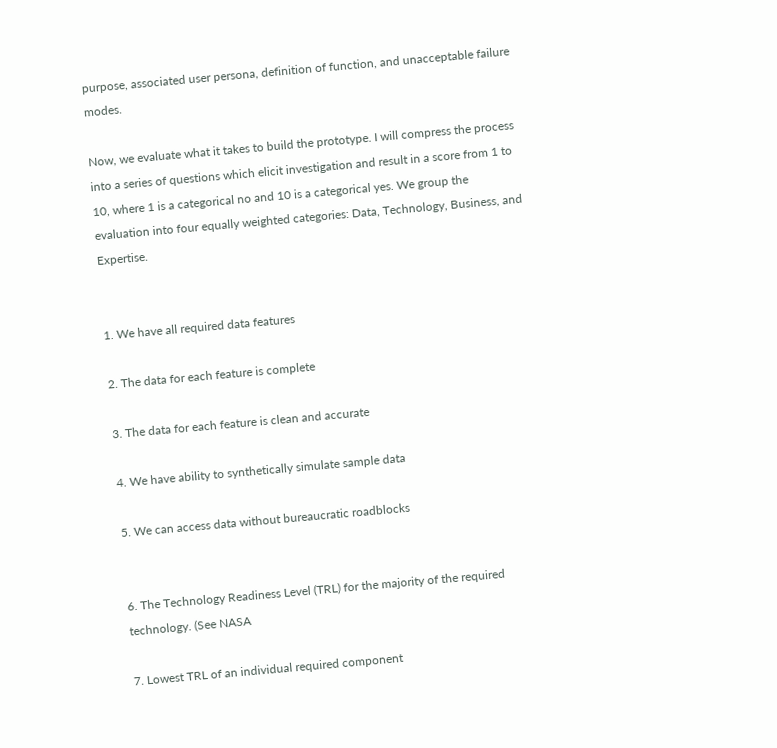purpose, associated user persona, definition of function, and unacceptable failure modes.

Now, we evaluate what it takes to build the prototype. I will compress the process into a series of questions which elicit investigation and result in a score from 1 to 10, where 1 is a categorical no and 10 is a categorical yes. We group the evaluation into four equally weighted categories: Data, Technology, Business, and Expertise.


1. We have all required data features

2. The data for each feature is complete

3. The data for each feature is clean and accurate

4. We have ability to synthetically simulate sample data

5. We can access data without bureaucratic roadblocks


6. The Technology Readiness Level (TRL) for the majority of the required technology. (See NASA

7. Lowest TRL of an individual required component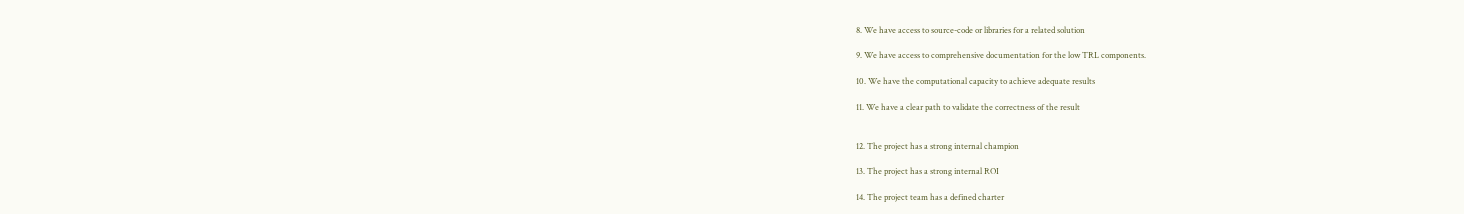8. We have access to source-code or libraries for a related solution

9. We have access to comprehensive documentation for the low TRL components.

10. We have the computational capacity to achieve adequate results

11. We have a clear path to validate the correctness of the result


12. The project has a strong internal champion

13. The project has a strong internal ROI

14. The project team has a defined charter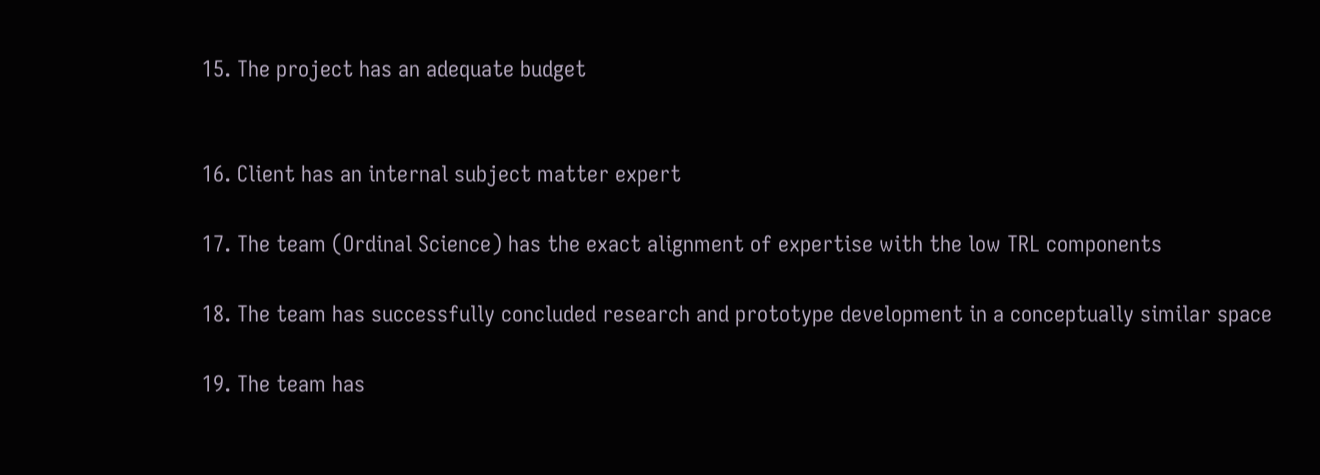15. The project has an adequate budget


16. Client has an internal subject matter expert

17. The team (Ordinal Science) has the exact alignment of expertise with the low TRL components

18. The team has successfully concluded research and prototype development in a conceptually similar space

19. The team has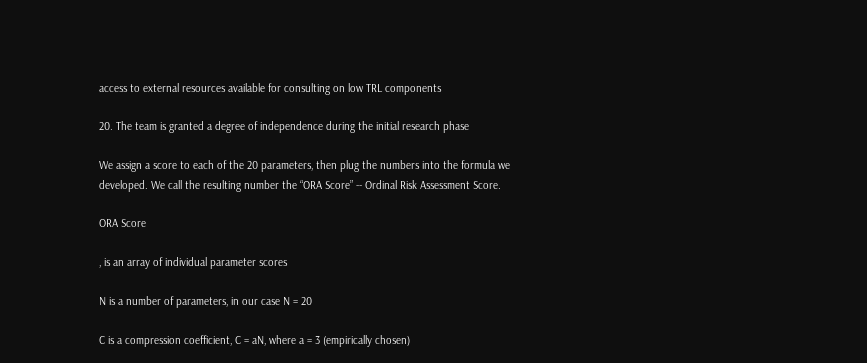access to external resources available for consulting on low TRL components

20. The team is granted a degree of independence during the initial research phase

We assign a score to each of the 20 parameters, then plug the numbers into the formula we developed. We call the resulting number the “ORA Score” -- Ordinal Risk Assessment Score.

ORA Score

, is an array of individual parameter scores

N is a number of parameters, in our case N = 20

C is a compression coefficient, C = aN, where a = 3 (empirically chosen)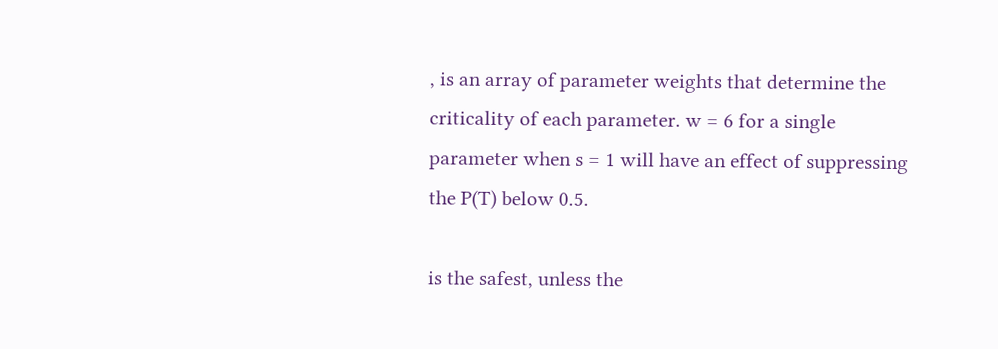, is an array of parameter weights that determine the criticality of each parameter. w = 6 for a single parameter when s = 1 will have an effect of suppressing the P(T) below 0.5.

is the safest, unless the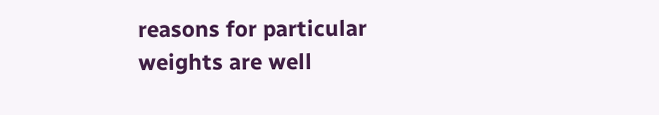reasons for particular weights are well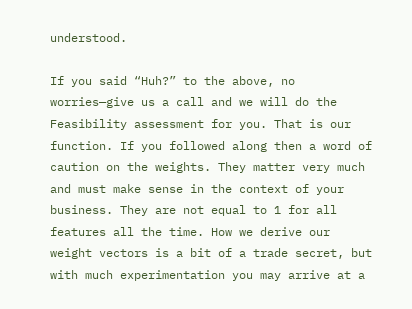understood.

If you said “Huh?” to the above, no worries—give us a call and we will do the Feasibility assessment for you. That is our function. If you followed along then a word of caution on the weights. They matter very much and must make sense in the context of your business. They are not equal to 1 for all features all the time. How we derive our weight vectors is a bit of a trade secret, but with much experimentation you may arrive at a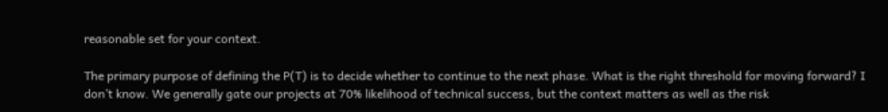reasonable set for your context.

The primary purpose of defining the P(T) is to decide whether to continue to the next phase. What is the right threshold for moving forward? I don’t know. We generally gate our projects at 70% likelihood of technical success, but the context matters as well as the risk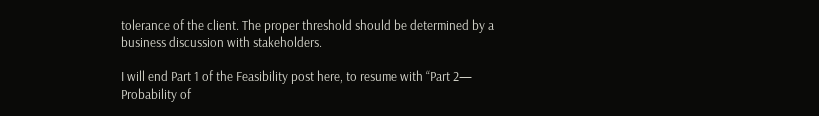tolerance of the client. The proper threshold should be determined by a business discussion with stakeholders.

I will end Part 1 of the Feasibility post here, to resume with “Part 2— Probability of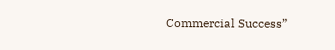Commercial Success”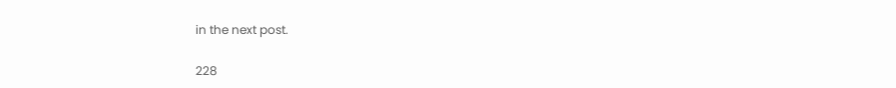in the next post.

228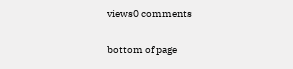views0 comments


bottom of page